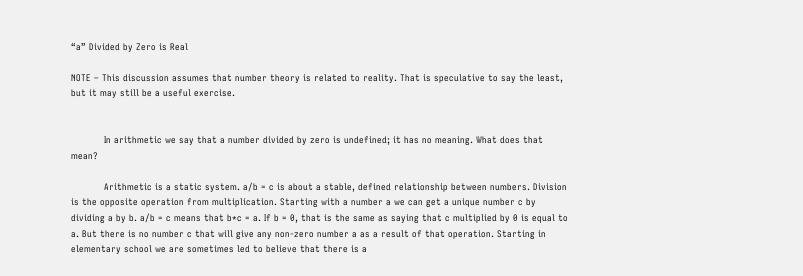“a” Divided by Zero is Real

NOTE – This discussion assumes that number theory is related to reality. That is speculative to say the least, but it may still be a useful exercise.


           In arithmetic we say that a number divided by zero is undefined; it has no meaning. What does that mean?

           Arithmetic is a static system. a/b = c is about a stable, defined relationship between numbers. Division is the opposite operation from multiplication. Starting with a number a we can get a unique number c by dividing a by b. a/b = c means that b*c = a. If b = 0, that is the same as saying that c multiplied by 0 is equal to a. But there is no number c that will give any non-zero number a as a result of that operation. Starting in elementary school we are sometimes led to believe that there is a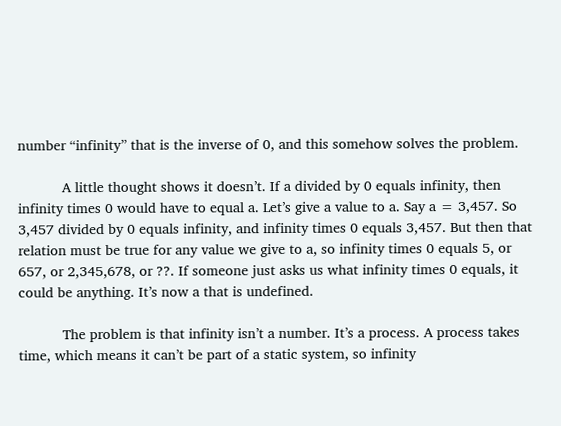number “infinity” that is the inverse of 0, and this somehow solves the problem.

           A little thought shows it doesn’t. If a divided by 0 equals infinity, then infinity times 0 would have to equal a. Let’s give a value to a. Say a = 3,457. So 3,457 divided by 0 equals infinity, and infinity times 0 equals 3,457. But then that relation must be true for any value we give to a, so infinity times 0 equals 5, or 657, or 2,345,678, or ??. If someone just asks us what infinity times 0 equals, it could be anything. It’s now a that is undefined.

           The problem is that infinity isn’t a number. It’s a process. A process takes time, which means it can’t be part of a static system, so infinity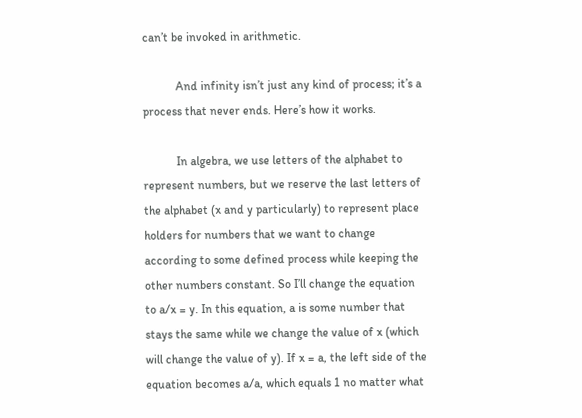can’t be invoked in arithmetic.

           And infinity isn’t just any kind of process; it’s a process that never ends. Here’s how it works.

           In algebra, we use letters of the alphabet to represent numbers, but we reserve the last letters of the alphabet (x and y particularly) to represent place holders for numbers that we want to change according to some defined process while keeping the other numbers constant. So I’ll change the equation to a/x = y. In this equation, a is some number that stays the same while we change the value of x (which will change the value of y). If x = a, the left side of the equation becomes a/a, which equals 1 no matter what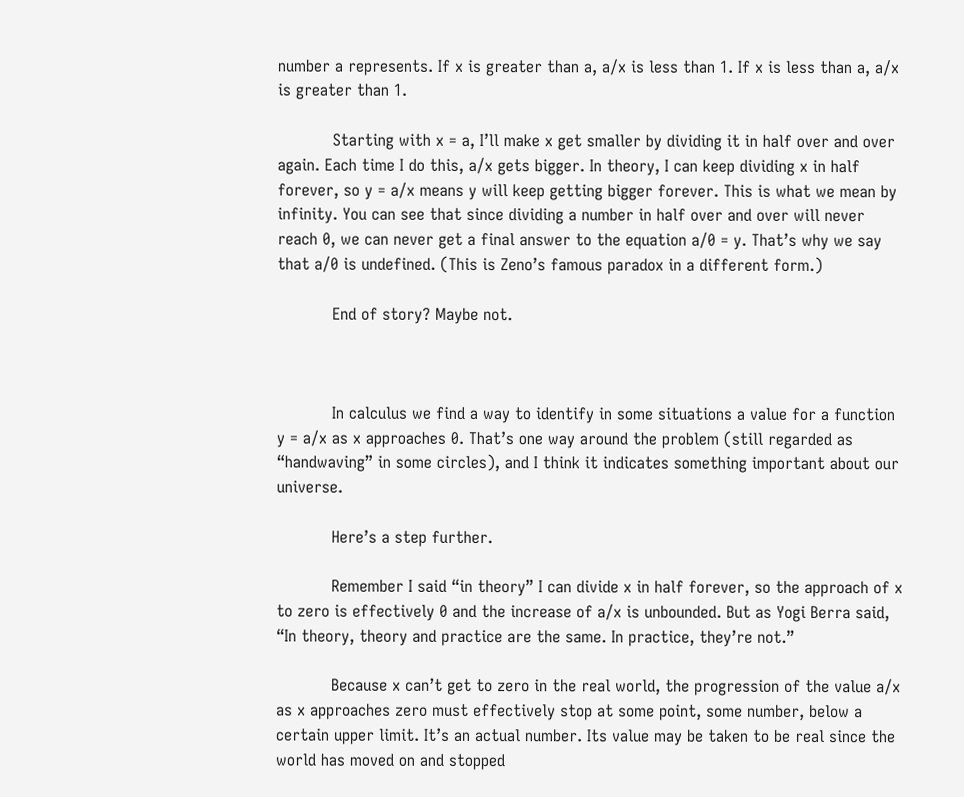number a represents. If x is greater than a, a/x is less than 1. If x is less than a, a/x is greater than 1.

           Starting with x = a, I’ll make x get smaller by dividing it in half over and over again. Each time I do this, a/x gets bigger. In theory, I can keep dividing x in half forever, so y = a/x means y will keep getting bigger forever. This is what we mean by infinity. You can see that since dividing a number in half over and over will never reach 0, we can never get a final answer to the equation a/0 = y. That’s why we say that a/0 is undefined. (This is Zeno’s famous paradox in a different form.)

           End of story? Maybe not.



           In calculus we find a way to identify in some situations a value for a function y = a/x as x approaches 0. That’s one way around the problem (still regarded as “handwaving” in some circles), and I think it indicates something important about our universe.

           Here’s a step further.

           Remember I said “in theory” I can divide x in half forever, so the approach of x to zero is effectively 0 and the increase of a/x is unbounded. But as Yogi Berra said, “In theory, theory and practice are the same. In practice, they’re not.”

           Because x can’t get to zero in the real world, the progression of the value a/x as x approaches zero must effectively stop at some point, some number, below a certain upper limit. It’s an actual number. Its value may be taken to be real since the world has moved on and stopped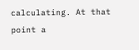calculating. At that point a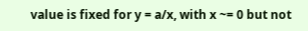value is fixed for y = a/x, with x ~= 0 but not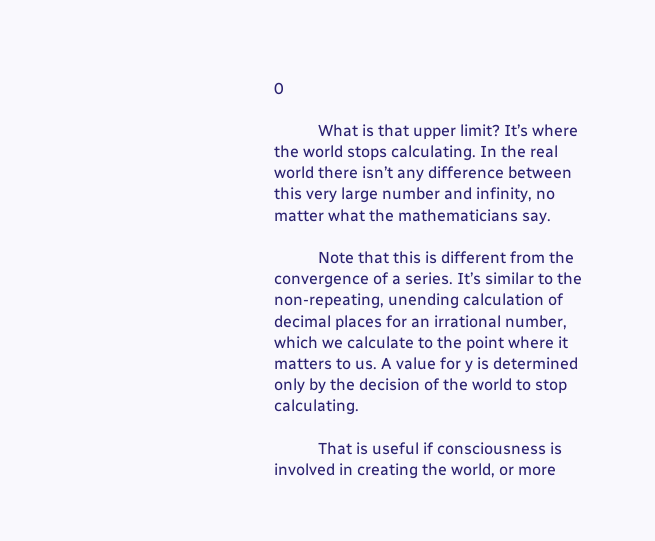0

           What is that upper limit? It’s where the world stops calculating. In the real world there isn’t any difference between this very large number and infinity, no matter what the mathematicians say.

           Note that this is different from the convergence of a series. It’s similar to the non-repeating, unending calculation of decimal places for an irrational number, which we calculate to the point where it matters to us. A value for y is determined only by the decision of the world to stop calculating.

           That is useful if consciousness is involved in creating the world, or more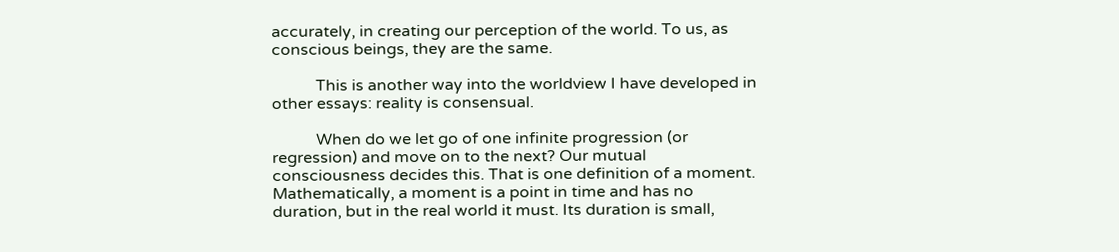accurately, in creating our perception of the world. To us, as conscious beings, they are the same.

           This is another way into the worldview I have developed in other essays: reality is consensual.

           When do we let go of one infinite progression (or regression) and move on to the next? Our mutual consciousness decides this. That is one definition of a moment. Mathematically, a moment is a point in time and has no duration, but in the real world it must. Its duration is small,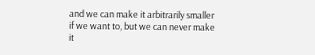and we can make it arbitrarily smaller if we want to, but we can never make it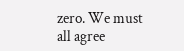zero. We must all agree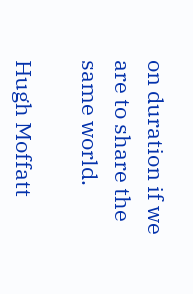on duration if we are to share the same world.

Hugh Moffatt